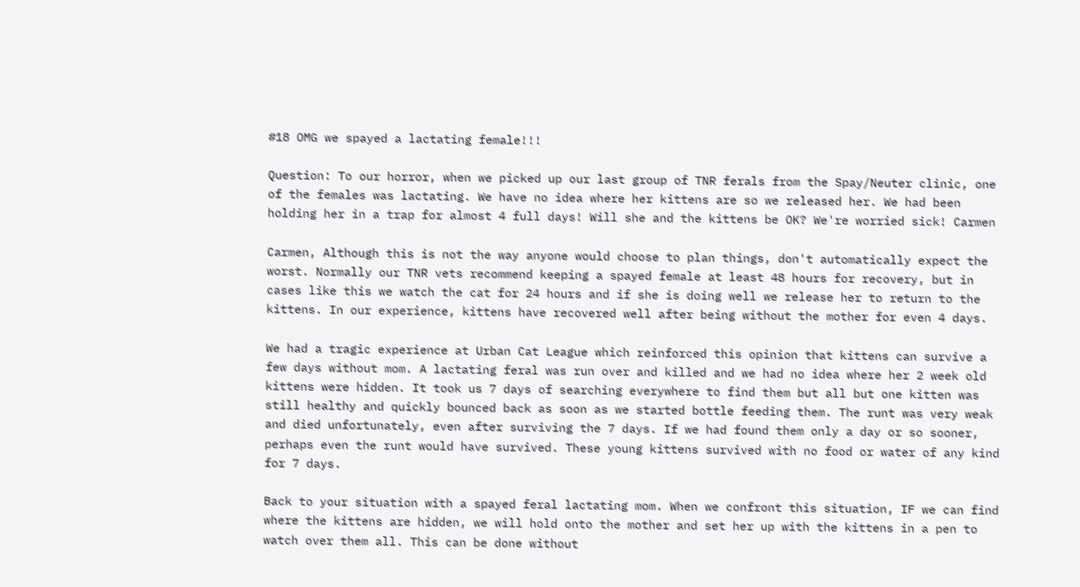#18 OMG we spayed a lactating female!!!

Question: To our horror, when we picked up our last group of TNR ferals from the Spay/Neuter clinic, one of the females was lactating. We have no idea where her kittens are so we released her. We had been holding her in a trap for almost 4 full days! Will she and the kittens be OK? We're worried sick! Carmen

Carmen, Although this is not the way anyone would choose to plan things, don't automatically expect the worst. Normally our TNR vets recommend keeping a spayed female at least 48 hours for recovery, but in cases like this we watch the cat for 24 hours and if she is doing well we release her to return to the kittens. In our experience, kittens have recovered well after being without the mother for even 4 days.

We had a tragic experience at Urban Cat League which reinforced this opinion that kittens can survive a few days without mom. A lactating feral was run over and killed and we had no idea where her 2 week old kittens were hidden. It took us 7 days of searching everywhere to find them but all but one kitten was still healthy and quickly bounced back as soon as we started bottle feeding them. The runt was very weak and died unfortunately, even after surviving the 7 days. If we had found them only a day or so sooner, perhaps even the runt would have survived. These young kittens survived with no food or water of any kind for 7 days.

Back to your situation with a spayed feral lactating mom. When we confront this situation, IF we can find where the kittens are hidden, we will hold onto the mother and set her up with the kittens in a pen to watch over them all. This can be done without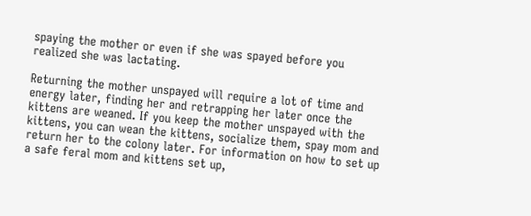spaying the mother or even if she was spayed before you realized she was lactating.

Returning the mother unspayed will require a lot of time and energy later, finding her and retrapping her later once the kittens are weaned. If you keep the mother unspayed with the kittens, you can wean the kittens, socialize them, spay mom and return her to the colony later. For information on how to set up a safe feral mom and kittens set up,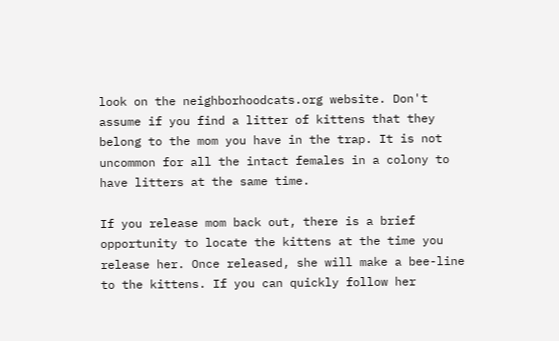look on the neighborhoodcats.org website. Don't assume if you find a litter of kittens that they belong to the mom you have in the trap. It is not uncommon for all the intact females in a colony to have litters at the same time.

If you release mom back out, there is a brief opportunity to locate the kittens at the time you release her. Once released, she will make a bee-line to the kittens. If you can quickly follow her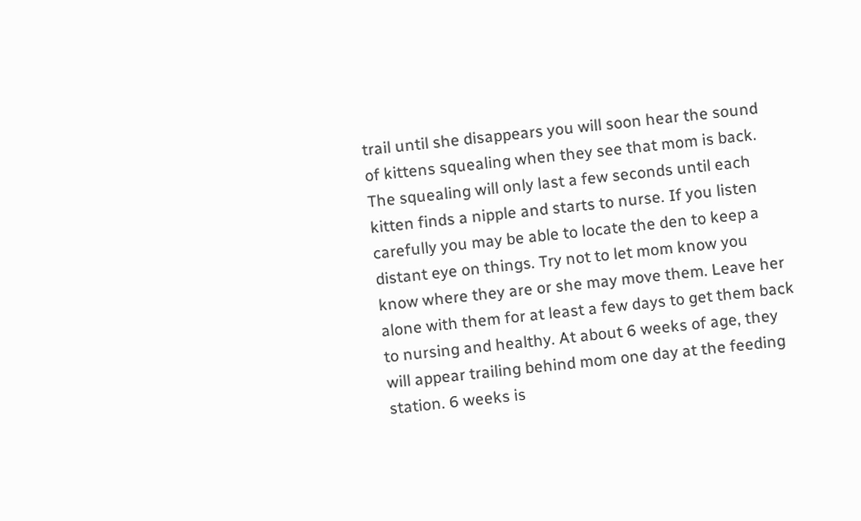trail until she disappears you will soon hear the sound of kittens squealing when they see that mom is back. The squealing will only last a few seconds until each kitten finds a nipple and starts to nurse. If you listen carefully you may be able to locate the den to keep a distant eye on things. Try not to let mom know you know where they are or she may move them. Leave her alone with them for at least a few days to get them back to nursing and healthy. At about 6 weeks of age, they will appear trailing behind mom one day at the feeding station. 6 weeks is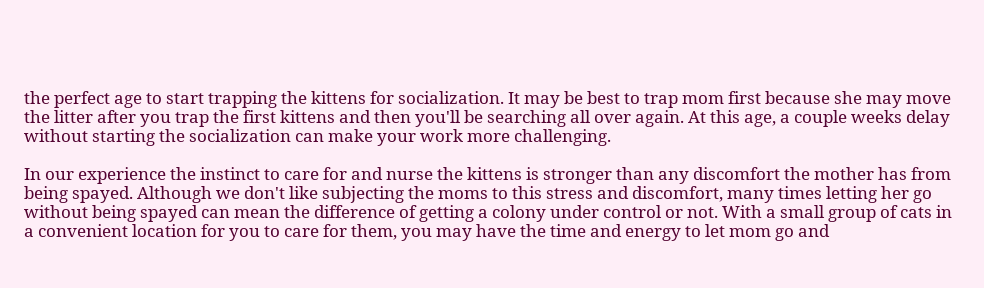the perfect age to start trapping the kittens for socialization. It may be best to trap mom first because she may move the litter after you trap the first kittens and then you'll be searching all over again. At this age, a couple weeks delay without starting the socialization can make your work more challenging.

In our experience the instinct to care for and nurse the kittens is stronger than any discomfort the mother has from being spayed. Although we don't like subjecting the moms to this stress and discomfort, many times letting her go without being spayed can mean the difference of getting a colony under control or not. With a small group of cats in a convenient location for you to care for them, you may have the time and energy to let mom go and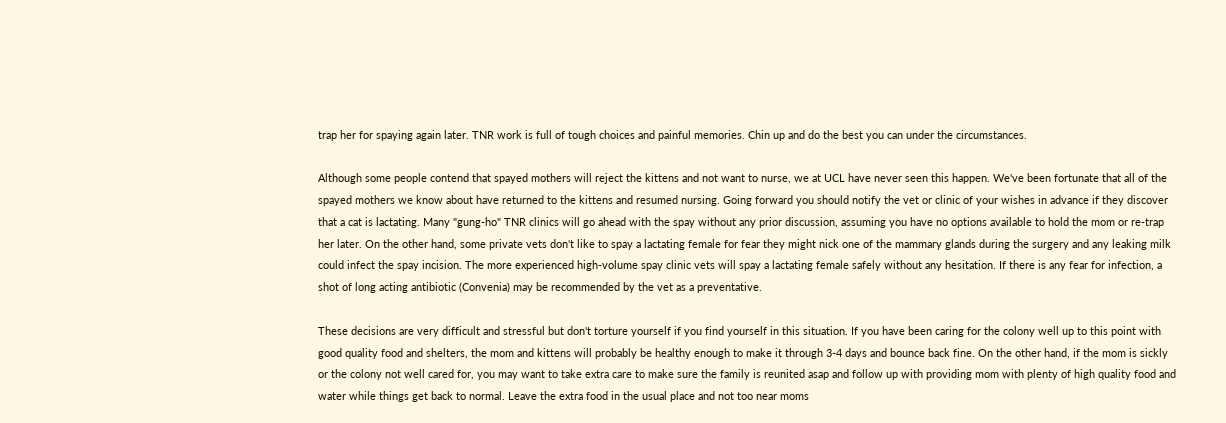trap her for spaying again later. TNR work is full of tough choices and painful memories. Chin up and do the best you can under the circumstances.

Although some people contend that spayed mothers will reject the kittens and not want to nurse, we at UCL have never seen this happen. We've been fortunate that all of the spayed mothers we know about have returned to the kittens and resumed nursing. Going forward you should notify the vet or clinic of your wishes in advance if they discover that a cat is lactating. Many "gung-ho" TNR clinics will go ahead with the spay without any prior discussion, assuming you have no options available to hold the mom or re-trap her later. On the other hand, some private vets don't like to spay a lactating female for fear they might nick one of the mammary glands during the surgery and any leaking milk could infect the spay incision. The more experienced high-volume spay clinic vets will spay a lactating female safely without any hesitation. If there is any fear for infection, a shot of long acting antibiotic (Convenia) may be recommended by the vet as a preventative.

These decisions are very difficult and stressful but don't torture yourself if you find yourself in this situation. If you have been caring for the colony well up to this point with good quality food and shelters, the mom and kittens will probably be healthy enough to make it through 3-4 days and bounce back fine. On the other hand, if the mom is sickly or the colony not well cared for, you may want to take extra care to make sure the family is reunited asap and follow up with providing mom with plenty of high quality food and water while things get back to normal. Leave the extra food in the usual place and not too near moms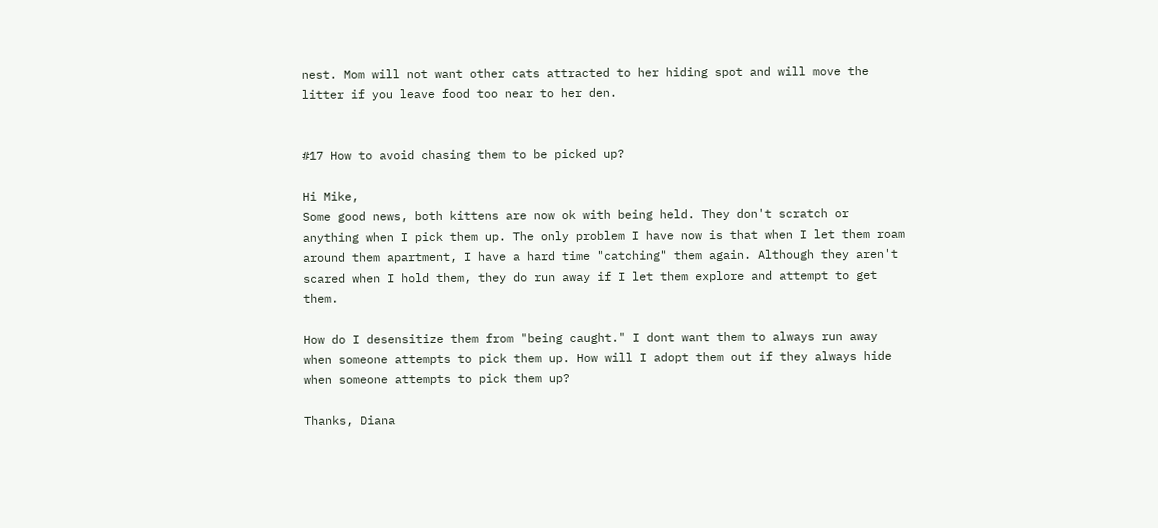nest. Mom will not want other cats attracted to her hiding spot and will move the litter if you leave food too near to her den.


#17 How to avoid chasing them to be picked up?

Hi Mike,
Some good news, both kittens are now ok with being held. They don't scratch or anything when I pick them up. The only problem I have now is that when I let them roam around them apartment, I have a hard time "catching" them again. Although they aren't scared when I hold them, they do run away if I let them explore and attempt to get them.

How do I desensitize them from "being caught." I dont want them to always run away when someone attempts to pick them up. How will I adopt them out if they always hide when someone attempts to pick them up?

Thanks, Diana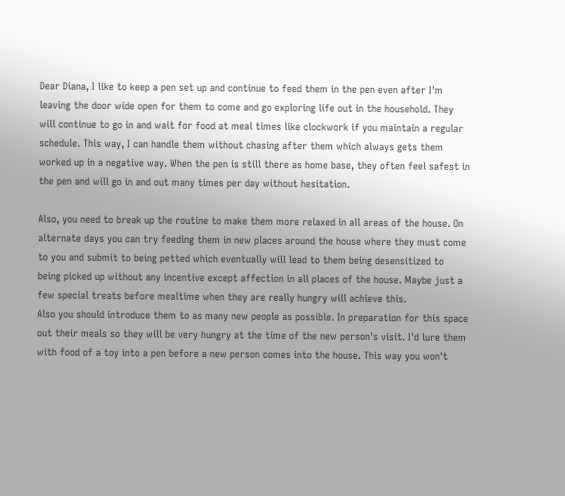Dear Diana, I like to keep a pen set up and continue to feed them in the pen even after I'm leaving the door wide open for them to come and go exploring life out in the household. They will continue to go in and wait for food at meal times like clockwork if you maintain a regular schedule. This way, I can handle them without chasing after them which always gets them worked up in a negative way. When the pen is still there as home base, they often feel safest in the pen and will go in and out many times per day without hesitation.

Also, you need to break up the routine to make them more relaxed in all areas of the house. On alternate days you can try feeding them in new places around the house where they must come to you and submit to being petted which eventually will lead to them being desensitized to being picked up without any incentive except affection in all places of the house. Maybe just a few special treats before mealtime when they are really hungry will achieve this.
Also you should introduce them to as many new people as possible. In preparation for this space out their meals so they will be very hungry at the time of the new person's visit. I'd lure them with food of a toy into a pen before a new person comes into the house. This way you won't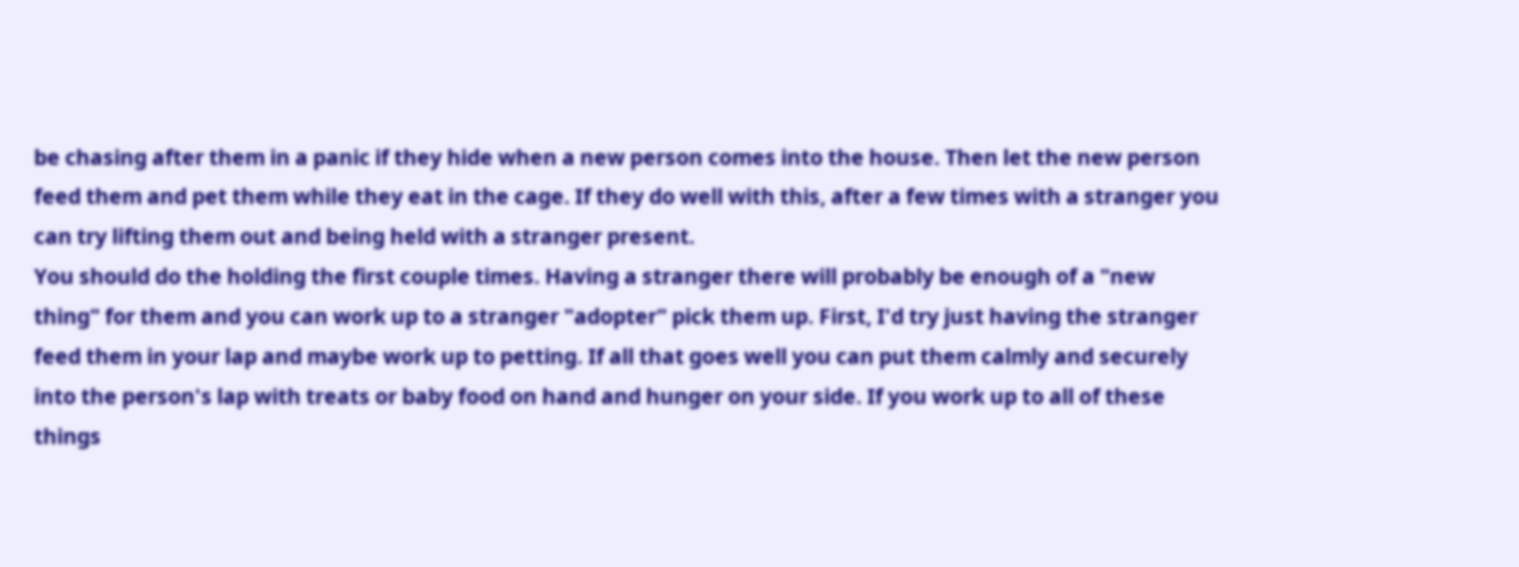be chasing after them in a panic if they hide when a new person comes into the house. Then let the new person feed them and pet them while they eat in the cage. If they do well with this, after a few times with a stranger you can try lifting them out and being held with a stranger present.
You should do the holding the first couple times. Having a stranger there will probably be enough of a "new thing" for them and you can work up to a stranger "adopter" pick them up. First, I'd try just having the stranger feed them in your lap and maybe work up to petting. If all that goes well you can put them calmly and securely into the person's lap with treats or baby food on hand and hunger on your side. If you work up to all of these things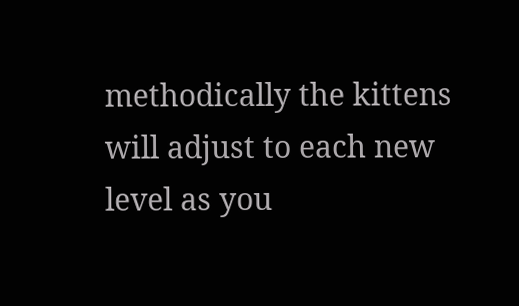methodically the kittens will adjust to each new level as you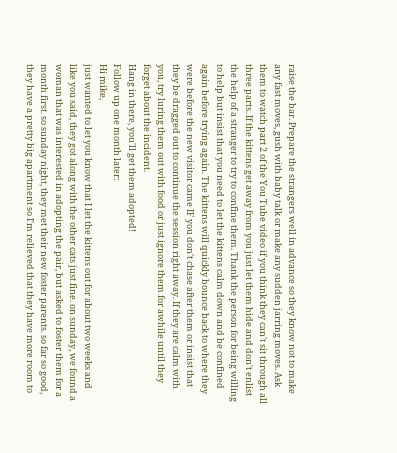raise the bar. Prepare the strangers well in advance so they know not to make any fast moves, gush with baby talk or make any sudden jarring moves. Ask them to watch part 2 of the You Tube video if you think they can't sit through all three parts. If the kittens get away from you just let them hide and don't enlist the help of a stranger to try to confine them. Thank the person for being willing to help but insist that you need to let the kittens calm down and be confined again before trying again. The kittens will quickly bounce back to where they were before the new visitor came IF you don't chase after them or insist that they be dragged out to continue the session right away. If they are calm with you, try luring them out with food or just ignore them for awhile until they forget about the incident.
Hang in there, you'll get them adopted!
Follow up one month later:
Hi mike,
just wanted to let you know that I let the kittens out for about two weeks and like you said, they got along with the other cats just fine. on sunday, we found a woman that was interested in adopting the pair, but asked to foster them for a month first. so sunday night, they met their new foster parents. so far so good, they have a pretty big apartment so I'm relieved that they have more room to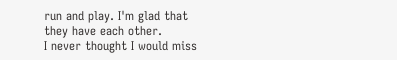run and play. I'm glad that they have each other.
I never thought I would miss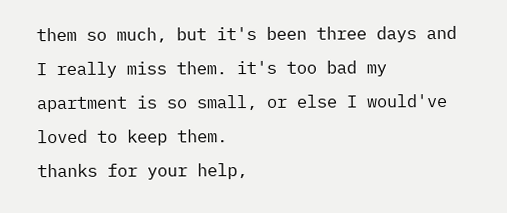them so much, but it's been three days and I really miss them. it's too bad my apartment is so small, or else I would've loved to keep them.
thanks for your help,